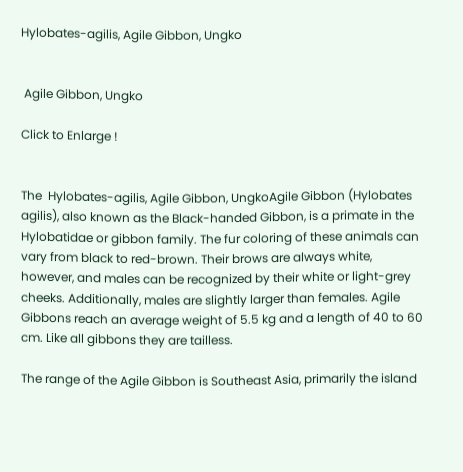Hylobates-agilis, Agile Gibbon, Ungko


 Agile Gibbon, Ungko

Click to Enlarge !


The  Hylobates-agilis, Agile Gibbon, UngkoAgile Gibbon (Hylobates agilis), also known as the Black-handed Gibbon, is a primate in the Hylobatidae or gibbon family. The fur coloring of these animals can vary from black to red-brown. Their brows are always white, however, and males can be recognized by their white or light-grey cheeks. Additionally, males are slightly larger than females. Agile Gibbons reach an average weight of 5.5 kg and a length of 40 to 60 cm. Like all gibbons they are tailless.

The range of the Agile Gibbon is Southeast Asia, primarily the island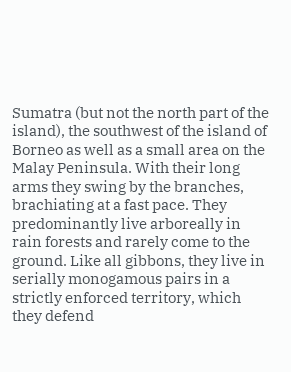Sumatra (but not the north part of the island), the southwest of the island of Borneo as well as a small area on the Malay Peninsula. With their long arms they swing by the branches, brachiating at a fast pace. They predominantly live arboreally in rain forests and rarely come to the ground. Like all gibbons, they live in serially monogamous pairs in a strictly enforced territory, which they defend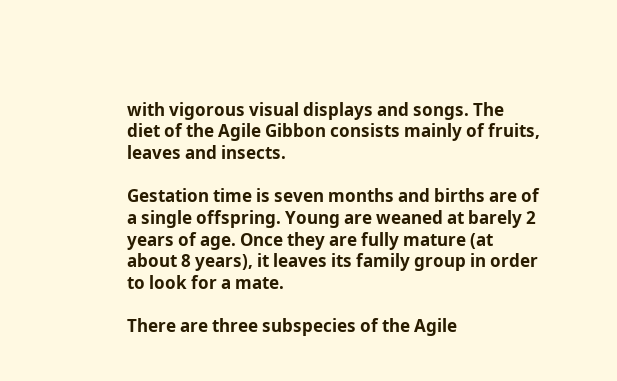with vigorous visual displays and songs. The diet of the Agile Gibbon consists mainly of fruits, leaves and insects.

Gestation time is seven months and births are of a single offspring. Young are weaned at barely 2 years of age. Once they are fully mature (at about 8 years), it leaves its family group in order to look for a mate.

There are three subspecies of the Agile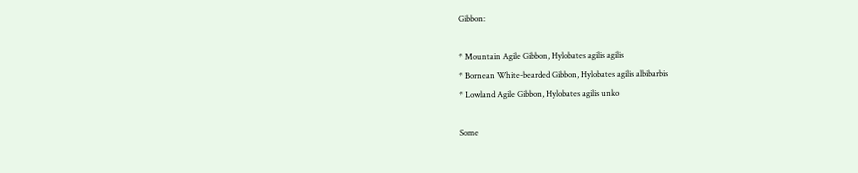Gibbon:

* Mountain Agile Gibbon, Hylobates agilis agilis
* Bornean White-bearded Gibbon, Hylobates agilis albibarbis
* Lowland Agile Gibbon, Hylobates agilis unko

Some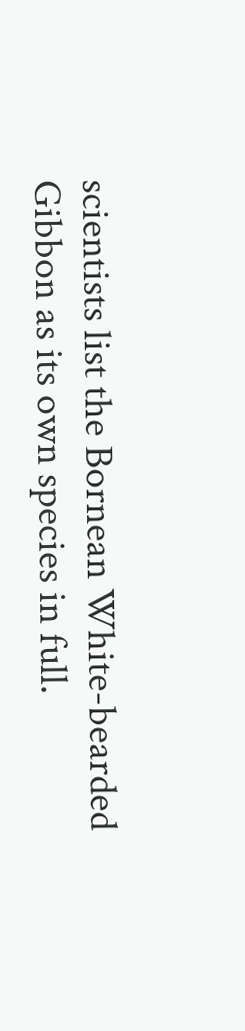scientists list the Bornean White-bearded Gibbon as its own species in full.